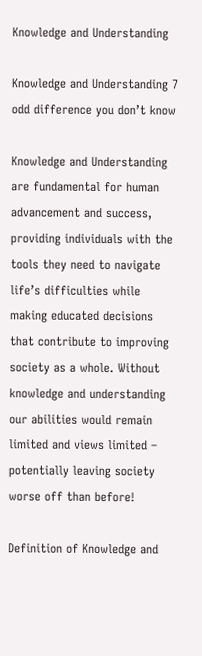Knowledge and Understanding

Knowledge and Understanding 7 odd difference you don’t know

Knowledge and Understanding are fundamental for human advancement and success, providing individuals with the tools they need to navigate life’s difficulties while making educated decisions that contribute to improving society as a whole. Without knowledge and understanding our abilities would remain limited and views limited – potentially leaving society worse off than before!

Definition of Knowledge and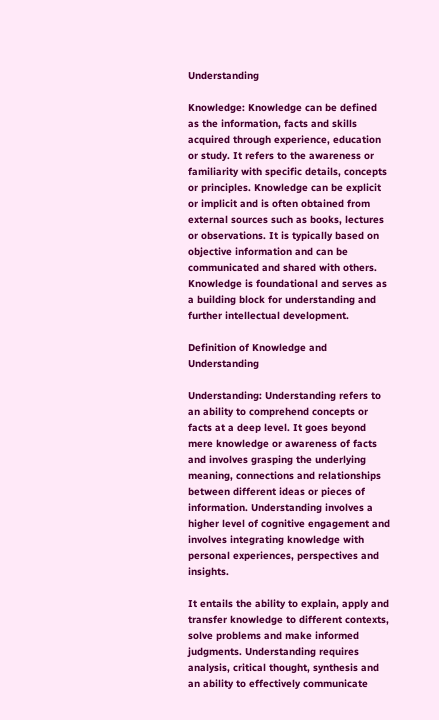Understanding

Knowledge: Knowledge can be defined as the information, facts and skills acquired through experience, education or study. It refers to the awareness or familiarity with specific details, concepts or principles. Knowledge can be explicit or implicit and is often obtained from external sources such as books, lectures or observations. It is typically based on objective information and can be communicated and shared with others. Knowledge is foundational and serves as a building block for understanding and further intellectual development.

Definition of Knowledge and Understanding

Understanding: Understanding refers to an ability to comprehend concepts or facts at a deep level. It goes beyond mere knowledge or awareness of facts and involves grasping the underlying meaning, connections and relationships between different ideas or pieces of information. Understanding involves a higher level of cognitive engagement and involves integrating knowledge with personal experiences, perspectives and insights.

It entails the ability to explain, apply and transfer knowledge to different contexts, solve problems and make informed judgments. Understanding requires analysis, critical thought, synthesis and an ability to effectively communicate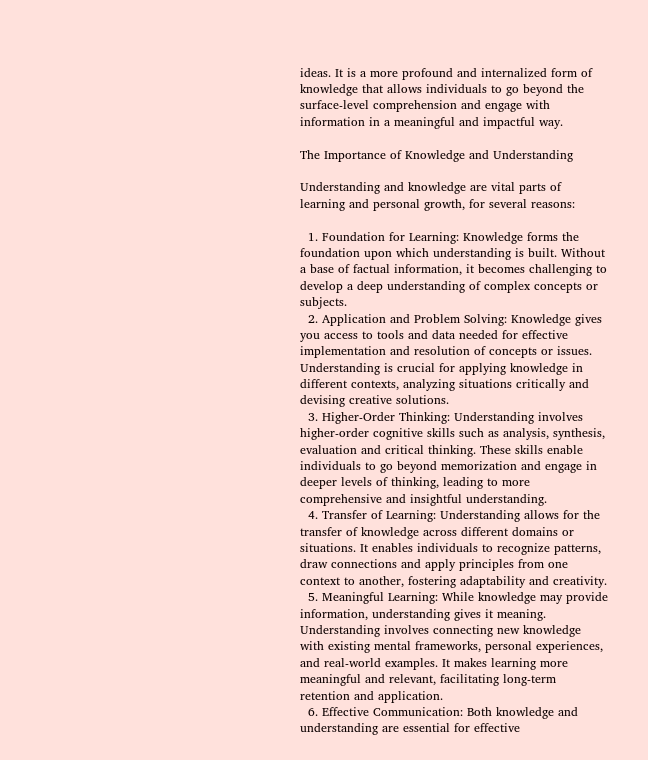ideas. It is a more profound and internalized form of knowledge that allows individuals to go beyond the surface-level comprehension and engage with information in a meaningful and impactful way.

The Importance of Knowledge and Understanding

Understanding and knowledge are vital parts of learning and personal growth, for several reasons:

  1. Foundation for Learning: Knowledge forms the foundation upon which understanding is built. Without a base of factual information, it becomes challenging to develop a deep understanding of complex concepts or subjects.
  2. Application and Problem Solving: Knowledge gives you access to tools and data needed for effective implementation and resolution of concepts or issues. Understanding is crucial for applying knowledge in different contexts, analyzing situations critically and devising creative solutions.
  3. Higher-Order Thinking: Understanding involves higher-order cognitive skills such as analysis, synthesis, evaluation and critical thinking. These skills enable individuals to go beyond memorization and engage in deeper levels of thinking, leading to more comprehensive and insightful understanding.
  4. Transfer of Learning: Understanding allows for the transfer of knowledge across different domains or situations. It enables individuals to recognize patterns, draw connections and apply principles from one context to another, fostering adaptability and creativity.
  5. Meaningful Learning: While knowledge may provide information, understanding gives it meaning. Understanding involves connecting new knowledge with existing mental frameworks, personal experiences, and real-world examples. It makes learning more meaningful and relevant, facilitating long-term retention and application.
  6. Effective Communication: Both knowledge and understanding are essential for effective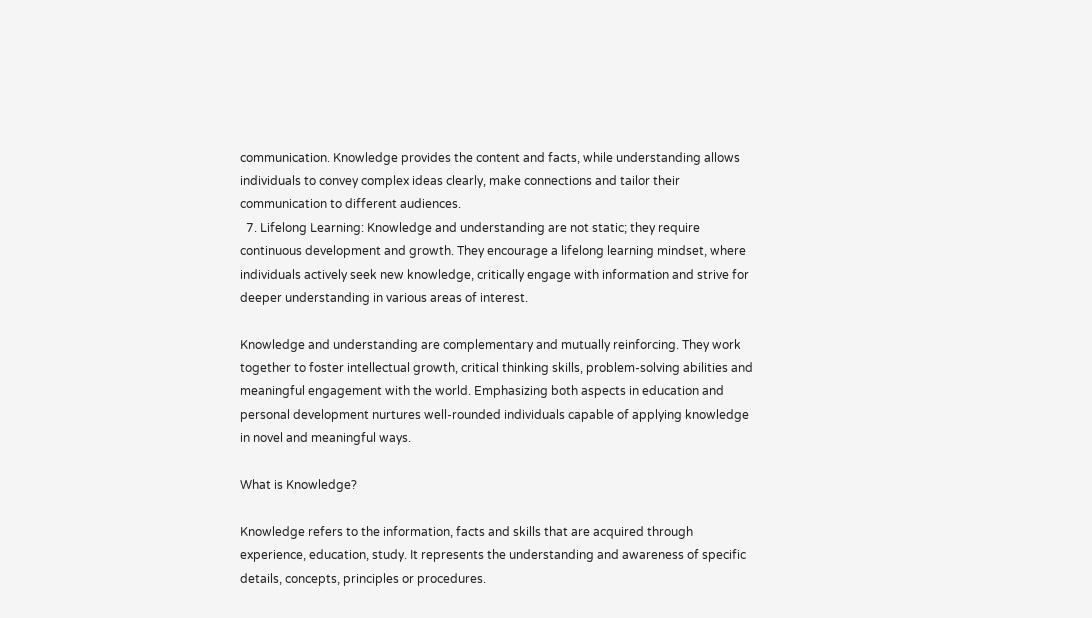communication. Knowledge provides the content and facts, while understanding allows individuals to convey complex ideas clearly, make connections and tailor their communication to different audiences.
  7. Lifelong Learning: Knowledge and understanding are not static; they require continuous development and growth. They encourage a lifelong learning mindset, where individuals actively seek new knowledge, critically engage with information and strive for deeper understanding in various areas of interest.

Knowledge and understanding are complementary and mutually reinforcing. They work together to foster intellectual growth, critical thinking skills, problem-solving abilities and meaningful engagement with the world. Emphasizing both aspects in education and personal development nurtures well-rounded individuals capable of applying knowledge in novel and meaningful ways.

What is Knowledge?

Knowledge refers to the information, facts and skills that are acquired through experience, education, study. It represents the understanding and awareness of specific details, concepts, principles or procedures.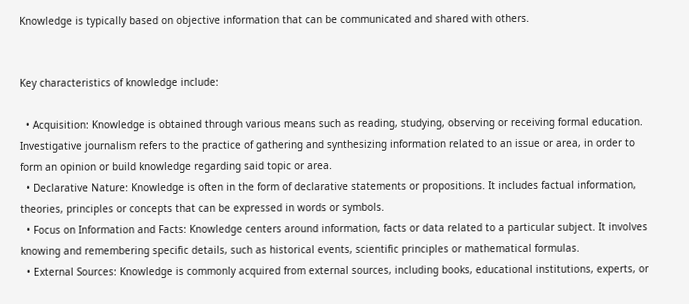Knowledge is typically based on objective information that can be communicated and shared with others.


Key characteristics of knowledge include:

  • Acquisition: Knowledge is obtained through various means such as reading, studying, observing or receiving formal education. Investigative journalism refers to the practice of gathering and synthesizing information related to an issue or area, in order to form an opinion or build knowledge regarding said topic or area.
  • Declarative Nature: Knowledge is often in the form of declarative statements or propositions. It includes factual information, theories, principles or concepts that can be expressed in words or symbols.
  • Focus on Information and Facts: Knowledge centers around information, facts or data related to a particular subject. It involves knowing and remembering specific details, such as historical events, scientific principles or mathematical formulas.
  • External Sources: Knowledge is commonly acquired from external sources, including books, educational institutions, experts, or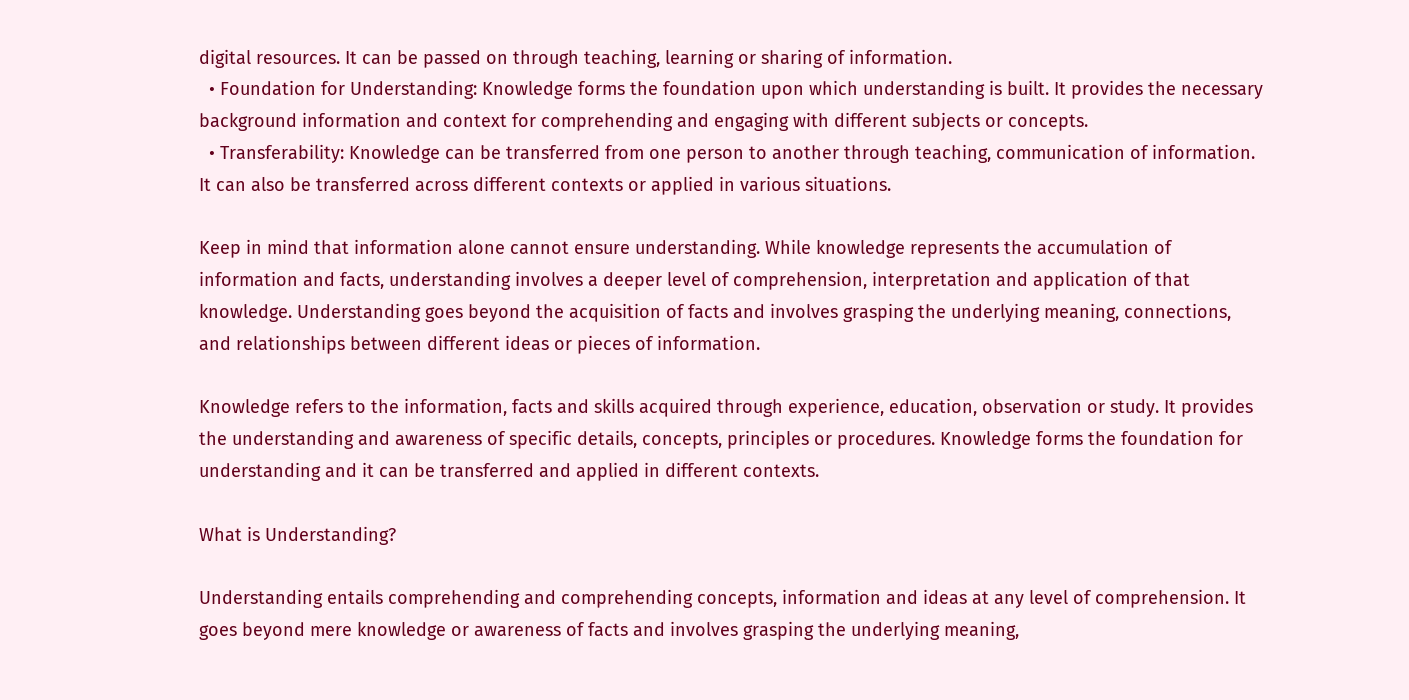digital resources. It can be passed on through teaching, learning or sharing of information.
  • Foundation for Understanding: Knowledge forms the foundation upon which understanding is built. It provides the necessary background information and context for comprehending and engaging with different subjects or concepts.
  • Transferability: Knowledge can be transferred from one person to another through teaching, communication of information. It can also be transferred across different contexts or applied in various situations.

Keep in mind that information alone cannot ensure understanding. While knowledge represents the accumulation of information and facts, understanding involves a deeper level of comprehension, interpretation and application of that knowledge. Understanding goes beyond the acquisition of facts and involves grasping the underlying meaning, connections, and relationships between different ideas or pieces of information.

Knowledge refers to the information, facts and skills acquired through experience, education, observation or study. It provides the understanding and awareness of specific details, concepts, principles or procedures. Knowledge forms the foundation for understanding and it can be transferred and applied in different contexts.

What is Understanding?

Understanding entails comprehending and comprehending concepts, information and ideas at any level of comprehension. It goes beyond mere knowledge or awareness of facts and involves grasping the underlying meaning,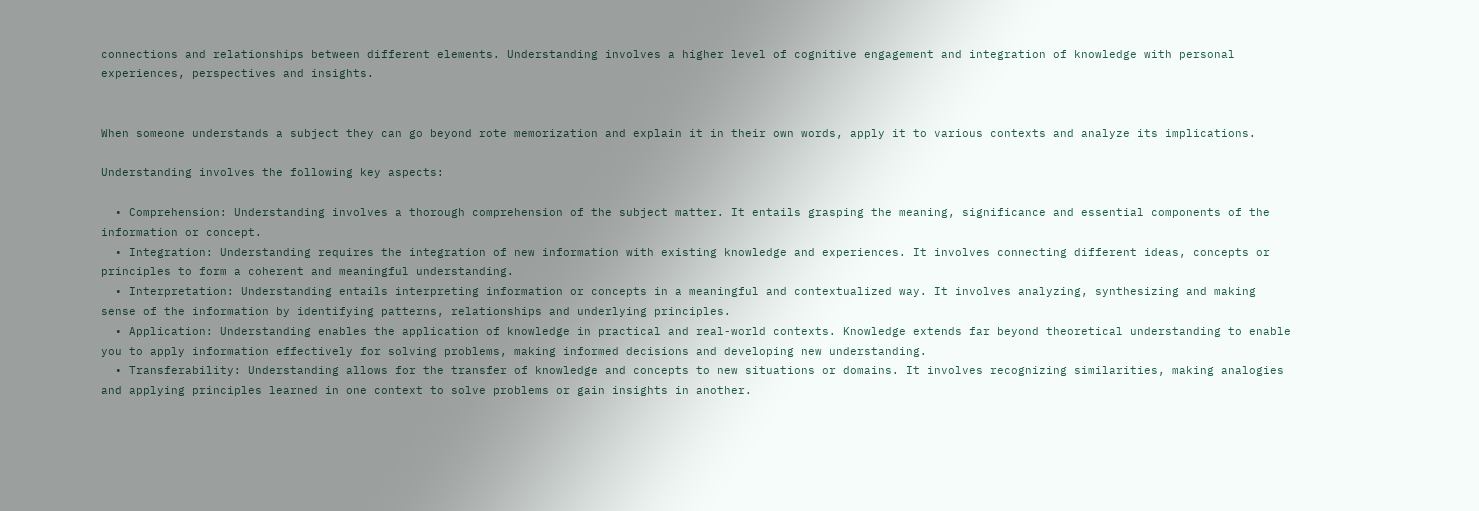connections and relationships between different elements. Understanding involves a higher level of cognitive engagement and integration of knowledge with personal experiences, perspectives and insights.


When someone understands a subject they can go beyond rote memorization and explain it in their own words, apply it to various contexts and analyze its implications.

Understanding involves the following key aspects:

  • Comprehension: Understanding involves a thorough comprehension of the subject matter. It entails grasping the meaning, significance and essential components of the information or concept.
  • Integration: Understanding requires the integration of new information with existing knowledge and experiences. It involves connecting different ideas, concepts or principles to form a coherent and meaningful understanding.
  • Interpretation: Understanding entails interpreting information or concepts in a meaningful and contextualized way. It involves analyzing, synthesizing and making sense of the information by identifying patterns, relationships and underlying principles.
  • Application: Understanding enables the application of knowledge in practical and real-world contexts. Knowledge extends far beyond theoretical understanding to enable you to apply information effectively for solving problems, making informed decisions and developing new understanding.
  • Transferability: Understanding allows for the transfer of knowledge and concepts to new situations or domains. It involves recognizing similarities, making analogies and applying principles learned in one context to solve problems or gain insights in another.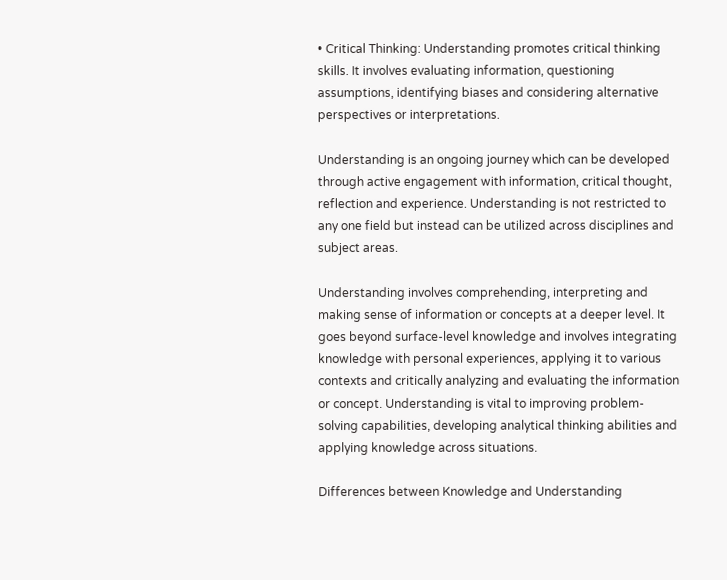• Critical Thinking: Understanding promotes critical thinking skills. It involves evaluating information, questioning assumptions, identifying biases and considering alternative perspectives or interpretations.

Understanding is an ongoing journey which can be developed through active engagement with information, critical thought, reflection and experience. Understanding is not restricted to any one field but instead can be utilized across disciplines and subject areas.

Understanding involves comprehending, interpreting and making sense of information or concepts at a deeper level. It goes beyond surface-level knowledge and involves integrating knowledge with personal experiences, applying it to various contexts and critically analyzing and evaluating the information or concept. Understanding is vital to improving problem-solving capabilities, developing analytical thinking abilities and applying knowledge across situations.

Differences between Knowledge and Understanding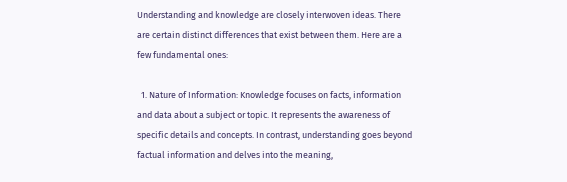Understanding and knowledge are closely interwoven ideas. There are certain distinct differences that exist between them. Here are a few fundamental ones:

  1. Nature of Information: Knowledge focuses on facts, information and data about a subject or topic. It represents the awareness of specific details and concepts. In contrast, understanding goes beyond factual information and delves into the meaning,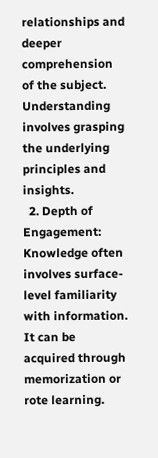relationships and deeper comprehension of the subject. Understanding involves grasping the underlying principles and insights.
  2. Depth of Engagement: Knowledge often involves surface-level familiarity with information. It can be acquired through memorization or rote learning.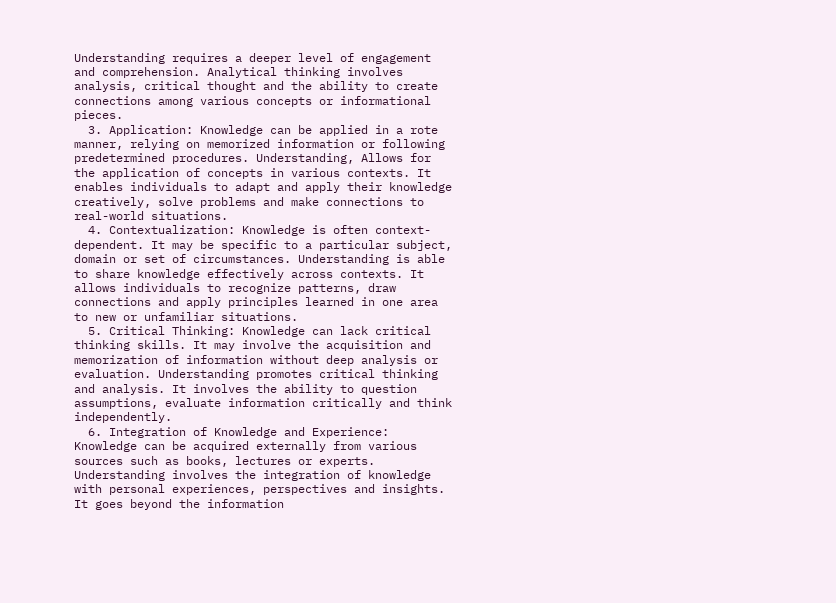Understanding requires a deeper level of engagement and comprehension. Analytical thinking involves analysis, critical thought and the ability to create connections among various concepts or informational pieces.
  3. Application: Knowledge can be applied in a rote manner, relying on memorized information or following predetermined procedures. Understanding, Allows for the application of concepts in various contexts. It enables individuals to adapt and apply their knowledge creatively, solve problems and make connections to real-world situations.
  4. Contextualization: Knowledge is often context-dependent. It may be specific to a particular subject, domain or set of circumstances. Understanding is able to share knowledge effectively across contexts. It allows individuals to recognize patterns, draw connections and apply principles learned in one area to new or unfamiliar situations.
  5. Critical Thinking: Knowledge can lack critical thinking skills. It may involve the acquisition and memorization of information without deep analysis or evaluation. Understanding promotes critical thinking and analysis. It involves the ability to question assumptions, evaluate information critically and think independently.
  6. Integration of Knowledge and Experience: Knowledge can be acquired externally from various sources such as books, lectures or experts. Understanding involves the integration of knowledge with personal experiences, perspectives and insights. It goes beyond the information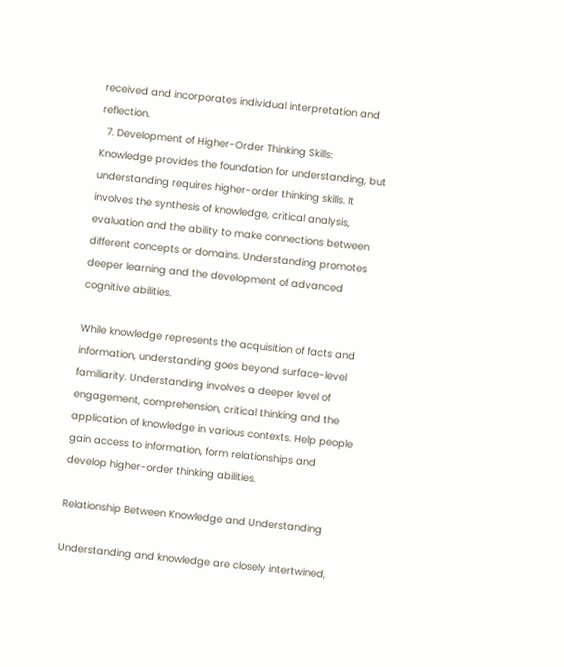received and incorporates individual interpretation and reflection.
  7. Development of Higher-Order Thinking Skills: Knowledge provides the foundation for understanding, but understanding requires higher-order thinking skills. It involves the synthesis of knowledge, critical analysis, evaluation and the ability to make connections between different concepts or domains. Understanding promotes deeper learning and the development of advanced cognitive abilities.

While knowledge represents the acquisition of facts and information, understanding goes beyond surface-level familiarity. Understanding involves a deeper level of engagement, comprehension, critical thinking and the application of knowledge in various contexts. Help people gain access to information, form relationships and develop higher-order thinking abilities.

Relationship Between Knowledge and Understanding

Understanding and knowledge are closely intertwined,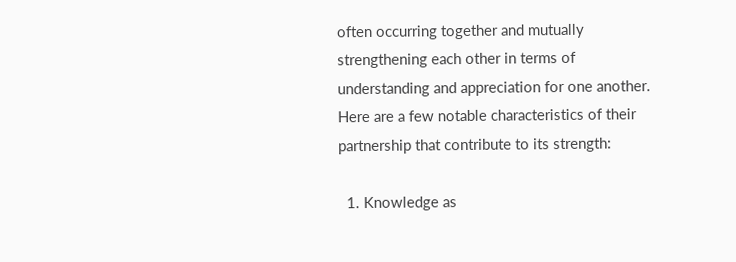often occurring together and mutually strengthening each other in terms of understanding and appreciation for one another. Here are a few notable characteristics of their partnership that contribute to its strength:

  1. Knowledge as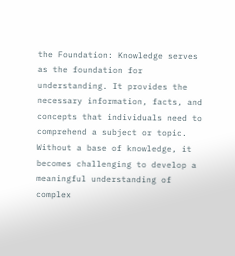the Foundation: Knowledge serves as the foundation for understanding. It provides the necessary information, facts, and concepts that individuals need to comprehend a subject or topic. Without a base of knowledge, it becomes challenging to develop a meaningful understanding of complex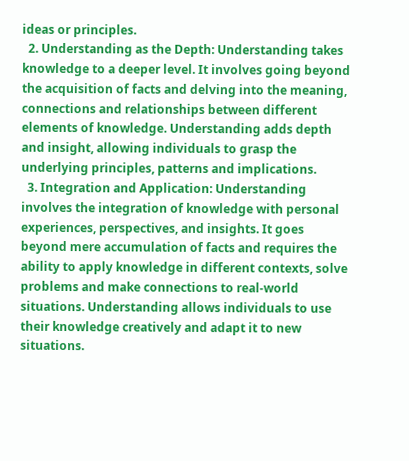ideas or principles.
  2. Understanding as the Depth: Understanding takes knowledge to a deeper level. It involves going beyond the acquisition of facts and delving into the meaning, connections and relationships between different elements of knowledge. Understanding adds depth and insight, allowing individuals to grasp the underlying principles, patterns and implications.
  3. Integration and Application: Understanding involves the integration of knowledge with personal experiences, perspectives, and insights. It goes beyond mere accumulation of facts and requires the ability to apply knowledge in different contexts, solve problems and make connections to real-world situations. Understanding allows individuals to use their knowledge creatively and adapt it to new situations.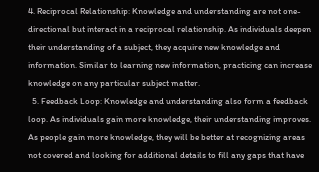4. Reciprocal Relationship: Knowledge and understanding are not one-directional but interact in a reciprocal relationship. As individuals deepen their understanding of a subject, they acquire new knowledge and information. Similar to learning new information, practicing can increase knowledge on any particular subject matter.
  5. Feedback Loop: Knowledge and understanding also form a feedback loop. As individuals gain more knowledge, their understanding improves. As people gain more knowledge, they will be better at recognizing areas not covered and looking for additional details to fill any gaps that have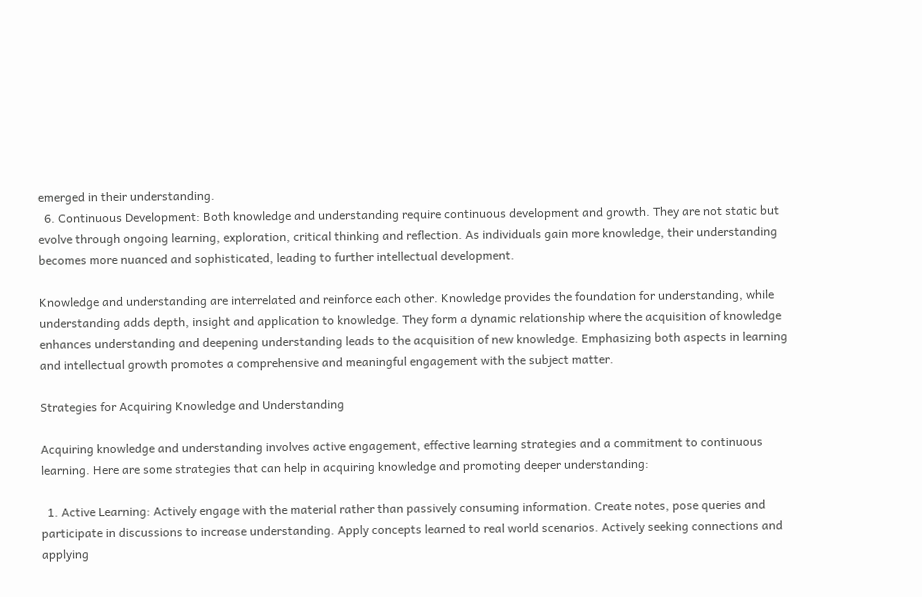emerged in their understanding.
  6. Continuous Development: Both knowledge and understanding require continuous development and growth. They are not static but evolve through ongoing learning, exploration, critical thinking and reflection. As individuals gain more knowledge, their understanding becomes more nuanced and sophisticated, leading to further intellectual development.

Knowledge and understanding are interrelated and reinforce each other. Knowledge provides the foundation for understanding, while understanding adds depth, insight and application to knowledge. They form a dynamic relationship where the acquisition of knowledge enhances understanding and deepening understanding leads to the acquisition of new knowledge. Emphasizing both aspects in learning and intellectual growth promotes a comprehensive and meaningful engagement with the subject matter.

Strategies for Acquiring Knowledge and Understanding

Acquiring knowledge and understanding involves active engagement, effective learning strategies and a commitment to continuous learning. Here are some strategies that can help in acquiring knowledge and promoting deeper understanding:

  1. Active Learning: Actively engage with the material rather than passively consuming information. Create notes, pose queries and participate in discussions to increase understanding. Apply concepts learned to real world scenarios. Actively seeking connections and applying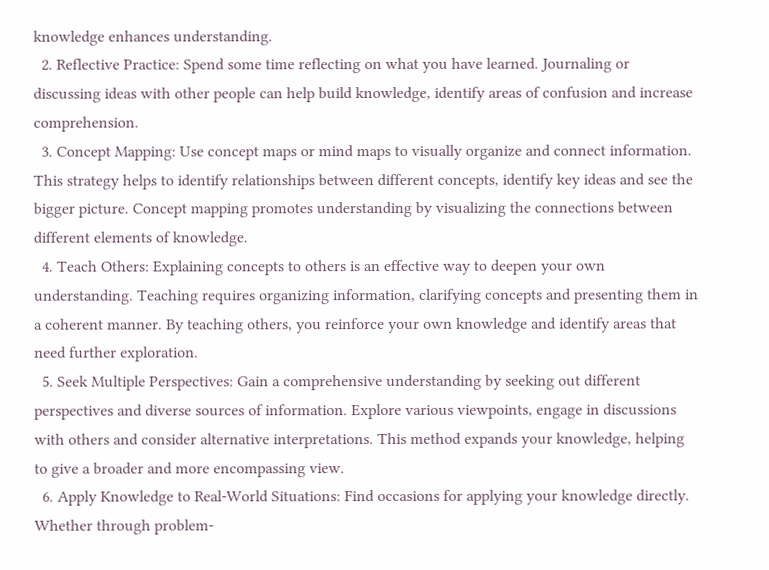knowledge enhances understanding.
  2. Reflective Practice: Spend some time reflecting on what you have learned. Journaling or discussing ideas with other people can help build knowledge, identify areas of confusion and increase comprehension.
  3. Concept Mapping: Use concept maps or mind maps to visually organize and connect information. This strategy helps to identify relationships between different concepts, identify key ideas and see the bigger picture. Concept mapping promotes understanding by visualizing the connections between different elements of knowledge.
  4. Teach Others: Explaining concepts to others is an effective way to deepen your own understanding. Teaching requires organizing information, clarifying concepts and presenting them in a coherent manner. By teaching others, you reinforce your own knowledge and identify areas that need further exploration.
  5. Seek Multiple Perspectives: Gain a comprehensive understanding by seeking out different perspectives and diverse sources of information. Explore various viewpoints, engage in discussions with others and consider alternative interpretations. This method expands your knowledge, helping to give a broader and more encompassing view.
  6. Apply Knowledge to Real-World Situations: Find occasions for applying your knowledge directly. Whether through problem-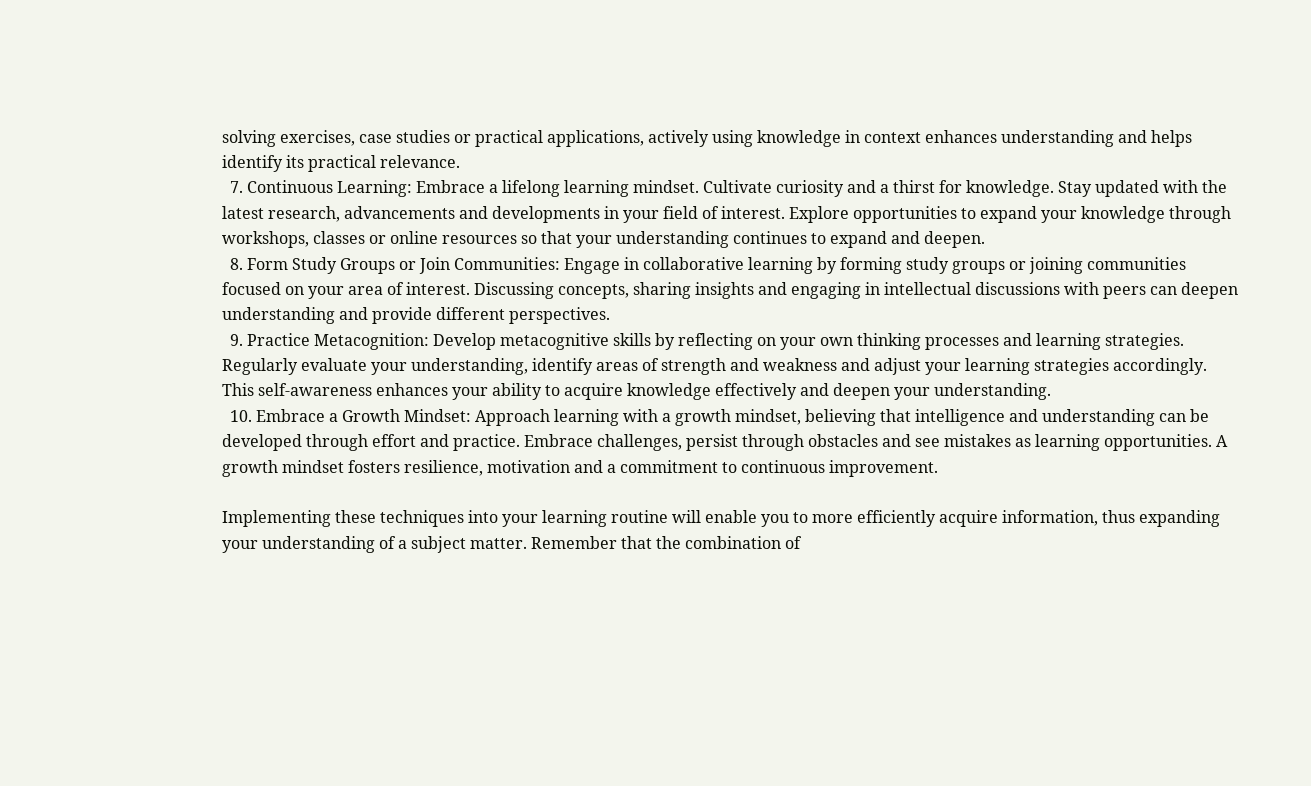solving exercises, case studies or practical applications, actively using knowledge in context enhances understanding and helps identify its practical relevance.
  7. Continuous Learning: Embrace a lifelong learning mindset. Cultivate curiosity and a thirst for knowledge. Stay updated with the latest research, advancements and developments in your field of interest. Explore opportunities to expand your knowledge through workshops, classes or online resources so that your understanding continues to expand and deepen.
  8. Form Study Groups or Join Communities: Engage in collaborative learning by forming study groups or joining communities focused on your area of interest. Discussing concepts, sharing insights and engaging in intellectual discussions with peers can deepen understanding and provide different perspectives.
  9. Practice Metacognition: Develop metacognitive skills by reflecting on your own thinking processes and learning strategies. Regularly evaluate your understanding, identify areas of strength and weakness and adjust your learning strategies accordingly. This self-awareness enhances your ability to acquire knowledge effectively and deepen your understanding.
  10. Embrace a Growth Mindset: Approach learning with a growth mindset, believing that intelligence and understanding can be developed through effort and practice. Embrace challenges, persist through obstacles and see mistakes as learning opportunities. A growth mindset fosters resilience, motivation and a commitment to continuous improvement.

Implementing these techniques into your learning routine will enable you to more efficiently acquire information, thus expanding your understanding of a subject matter. Remember that the combination of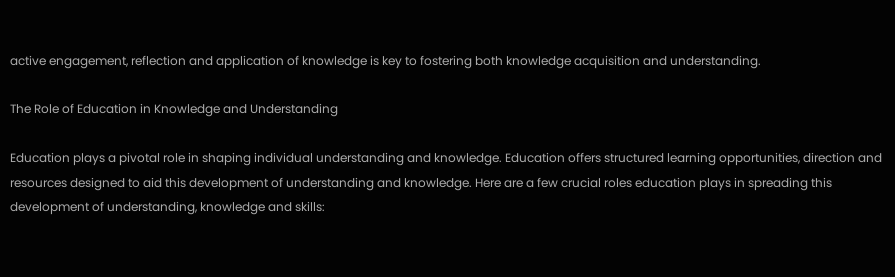active engagement, reflection and application of knowledge is key to fostering both knowledge acquisition and understanding.

The Role of Education in Knowledge and Understanding

Education plays a pivotal role in shaping individual understanding and knowledge. Education offers structured learning opportunities, direction and resources designed to aid this development of understanding and knowledge. Here are a few crucial roles education plays in spreading this development of understanding, knowledge and skills: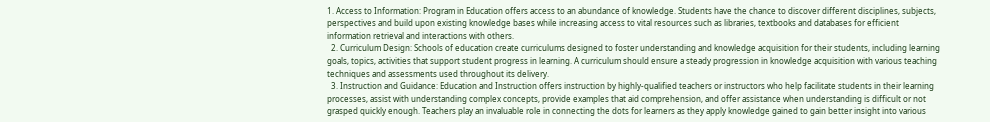1. Access to Information: Program in Education offers access to an abundance of knowledge. Students have the chance to discover different disciplines, subjects, perspectives and build upon existing knowledge bases while increasing access to vital resources such as libraries, textbooks and databases for efficient information retrieval and interactions with others.
  2. Curriculum Design: Schools of education create curriculums designed to foster understanding and knowledge acquisition for their students, including learning goals, topics, activities that support student progress in learning. A curriculum should ensure a steady progression in knowledge acquisition with various teaching techniques and assessments used throughout its delivery.
  3. Instruction and Guidance: Education and Instruction offers instruction by highly-qualified teachers or instructors who help facilitate students in their learning processes, assist with understanding complex concepts, provide examples that aid comprehension, and offer assistance when understanding is difficult or not grasped quickly enough. Teachers play an invaluable role in connecting the dots for learners as they apply knowledge gained to gain better insight into various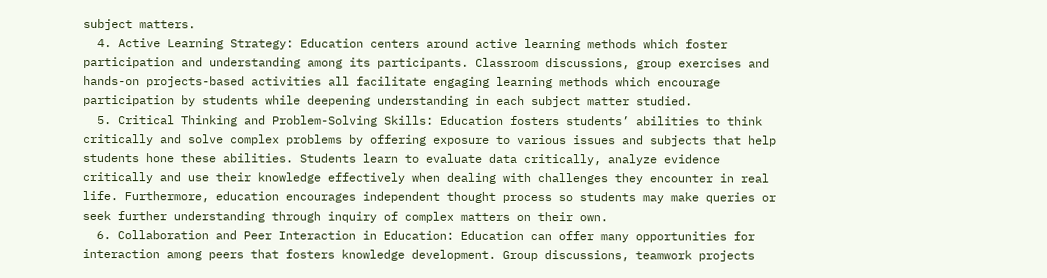subject matters.
  4. Active Learning Strategy: Education centers around active learning methods which foster participation and understanding among its participants. Classroom discussions, group exercises and hands-on projects-based activities all facilitate engaging learning methods which encourage participation by students while deepening understanding in each subject matter studied.
  5. Critical Thinking and Problem-Solving Skills: Education fosters students’ abilities to think critically and solve complex problems by offering exposure to various issues and subjects that help students hone these abilities. Students learn to evaluate data critically, analyze evidence critically and use their knowledge effectively when dealing with challenges they encounter in real life. Furthermore, education encourages independent thought process so students may make queries or seek further understanding through inquiry of complex matters on their own.
  6. Collaboration and Peer Interaction in Education: Education can offer many opportunities for interaction among peers that fosters knowledge development. Group discussions, teamwork projects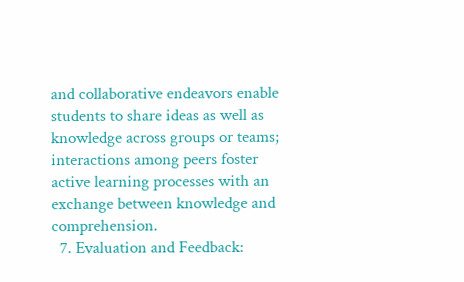and collaborative endeavors enable students to share ideas as well as knowledge across groups or teams; interactions among peers foster active learning processes with an exchange between knowledge and comprehension.
  7. Evaluation and Feedback: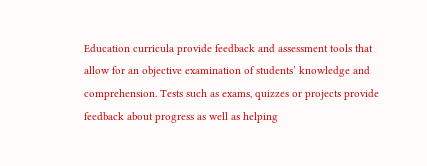Education curricula provide feedback and assessment tools that allow for an objective examination of students’ knowledge and comprehension. Tests such as exams, quizzes or projects provide feedback about progress as well as helping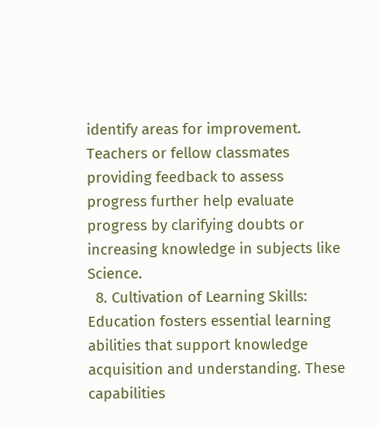identify areas for improvement. Teachers or fellow classmates providing feedback to assess progress further help evaluate progress by clarifying doubts or increasing knowledge in subjects like Science.
  8. Cultivation of Learning Skills: Education fosters essential learning abilities that support knowledge acquisition and understanding. These capabilities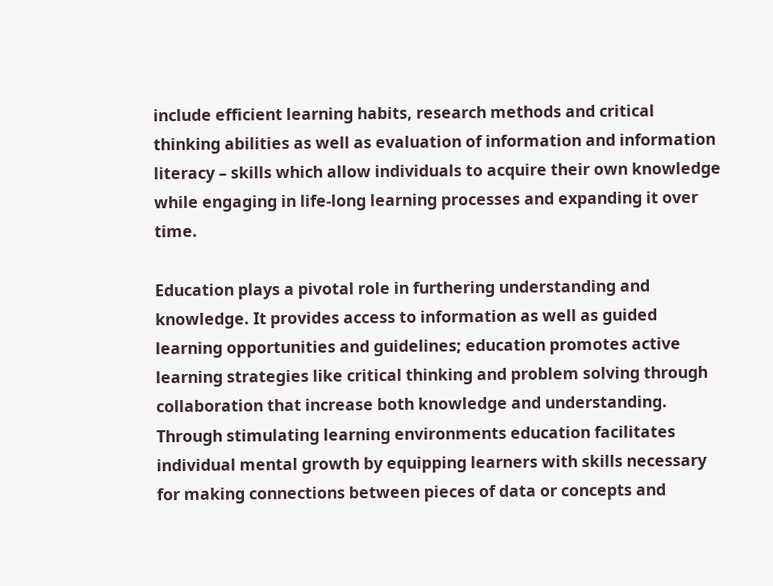include efficient learning habits, research methods and critical thinking abilities as well as evaluation of information and information literacy – skills which allow individuals to acquire their own knowledge while engaging in life-long learning processes and expanding it over time.

Education plays a pivotal role in furthering understanding and knowledge. It provides access to information as well as guided learning opportunities and guidelines; education promotes active learning strategies like critical thinking and problem solving through collaboration that increase both knowledge and understanding. Through stimulating learning environments education facilitates individual mental growth by equipping learners with skills necessary for making connections between pieces of data or concepts and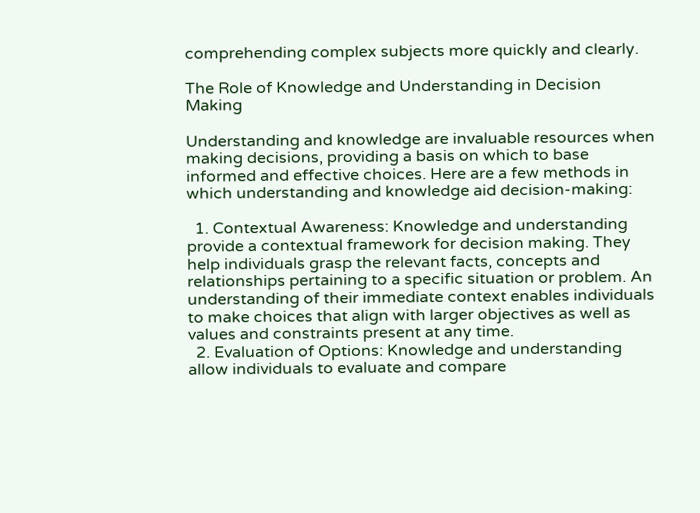comprehending complex subjects more quickly and clearly.

The Role of Knowledge and Understanding in Decision Making

Understanding and knowledge are invaluable resources when making decisions, providing a basis on which to base informed and effective choices. Here are a few methods in which understanding and knowledge aid decision-making:

  1. Contextual Awareness: Knowledge and understanding provide a contextual framework for decision making. They help individuals grasp the relevant facts, concepts and relationships pertaining to a specific situation or problem. An understanding of their immediate context enables individuals to make choices that align with larger objectives as well as values and constraints present at any time.
  2. Evaluation of Options: Knowledge and understanding allow individuals to evaluate and compare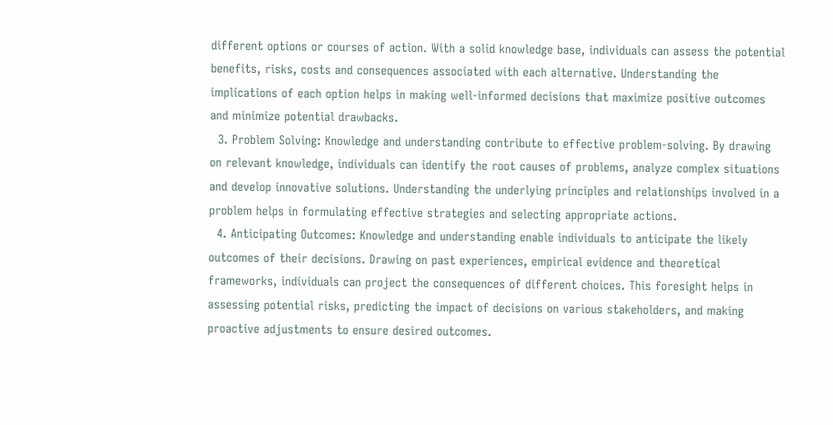different options or courses of action. With a solid knowledge base, individuals can assess the potential benefits, risks, costs and consequences associated with each alternative. Understanding the implications of each option helps in making well-informed decisions that maximize positive outcomes and minimize potential drawbacks.
  3. Problem Solving: Knowledge and understanding contribute to effective problem-solving. By drawing on relevant knowledge, individuals can identify the root causes of problems, analyze complex situations and develop innovative solutions. Understanding the underlying principles and relationships involved in a problem helps in formulating effective strategies and selecting appropriate actions.
  4. Anticipating Outcomes: Knowledge and understanding enable individuals to anticipate the likely outcomes of their decisions. Drawing on past experiences, empirical evidence and theoretical frameworks, individuals can project the consequences of different choices. This foresight helps in assessing potential risks, predicting the impact of decisions on various stakeholders, and making proactive adjustments to ensure desired outcomes.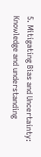5. Mitigating Bias and Uncertainty: Knowledge and understanding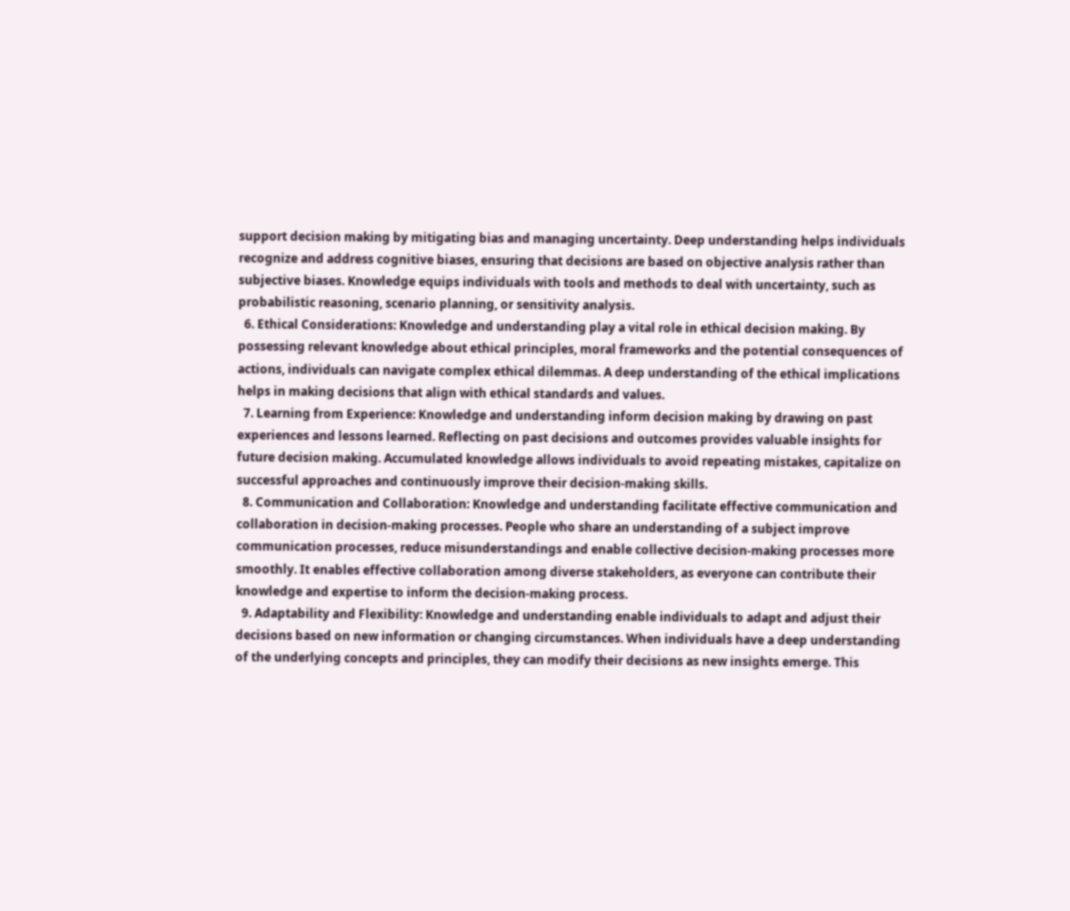support decision making by mitigating bias and managing uncertainty. Deep understanding helps individuals recognize and address cognitive biases, ensuring that decisions are based on objective analysis rather than subjective biases. Knowledge equips individuals with tools and methods to deal with uncertainty, such as probabilistic reasoning, scenario planning, or sensitivity analysis.
  6. Ethical Considerations: Knowledge and understanding play a vital role in ethical decision making. By possessing relevant knowledge about ethical principles, moral frameworks and the potential consequences of actions, individuals can navigate complex ethical dilemmas. A deep understanding of the ethical implications helps in making decisions that align with ethical standards and values.
  7. Learning from Experience: Knowledge and understanding inform decision making by drawing on past experiences and lessons learned. Reflecting on past decisions and outcomes provides valuable insights for future decision making. Accumulated knowledge allows individuals to avoid repeating mistakes, capitalize on successful approaches and continuously improve their decision-making skills.
  8. Communication and Collaboration: Knowledge and understanding facilitate effective communication and collaboration in decision-making processes. People who share an understanding of a subject improve communication processes, reduce misunderstandings and enable collective decision-making processes more smoothly. It enables effective collaboration among diverse stakeholders, as everyone can contribute their knowledge and expertise to inform the decision-making process.
  9. Adaptability and Flexibility: Knowledge and understanding enable individuals to adapt and adjust their decisions based on new information or changing circumstances. When individuals have a deep understanding of the underlying concepts and principles, they can modify their decisions as new insights emerge. This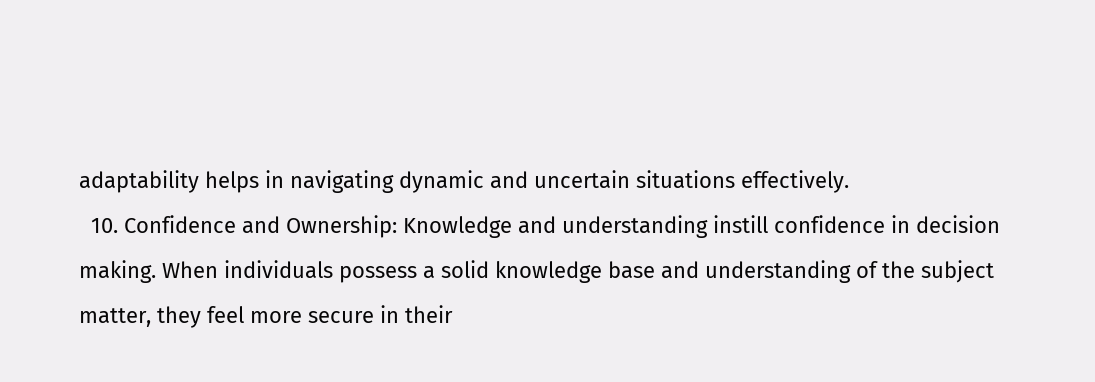adaptability helps in navigating dynamic and uncertain situations effectively.
  10. Confidence and Ownership: Knowledge and understanding instill confidence in decision making. When individuals possess a solid knowledge base and understanding of the subject matter, they feel more secure in their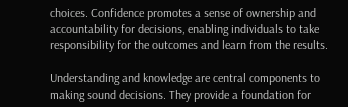choices. Confidence promotes a sense of ownership and accountability for decisions, enabling individuals to take responsibility for the outcomes and learn from the results.

Understanding and knowledge are central components to making sound decisions. They provide a foundation for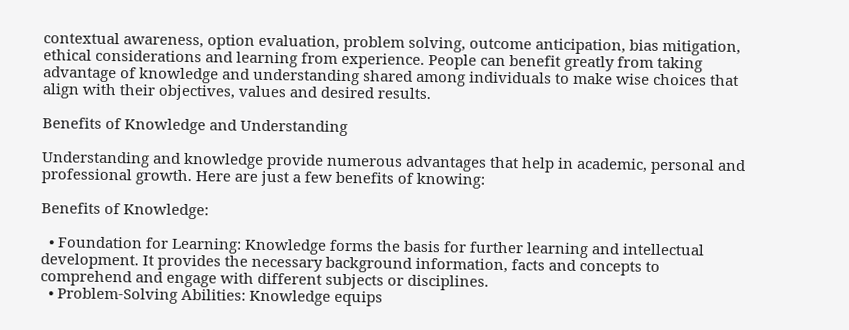contextual awareness, option evaluation, problem solving, outcome anticipation, bias mitigation, ethical considerations and learning from experience. People can benefit greatly from taking advantage of knowledge and understanding shared among individuals to make wise choices that align with their objectives, values and desired results.

Benefits of Knowledge and Understanding

Understanding and knowledge provide numerous advantages that help in academic, personal and professional growth. Here are just a few benefits of knowing:

Benefits of Knowledge:

  • Foundation for Learning: Knowledge forms the basis for further learning and intellectual development. It provides the necessary background information, facts and concepts to comprehend and engage with different subjects or disciplines.
  • Problem-Solving Abilities: Knowledge equips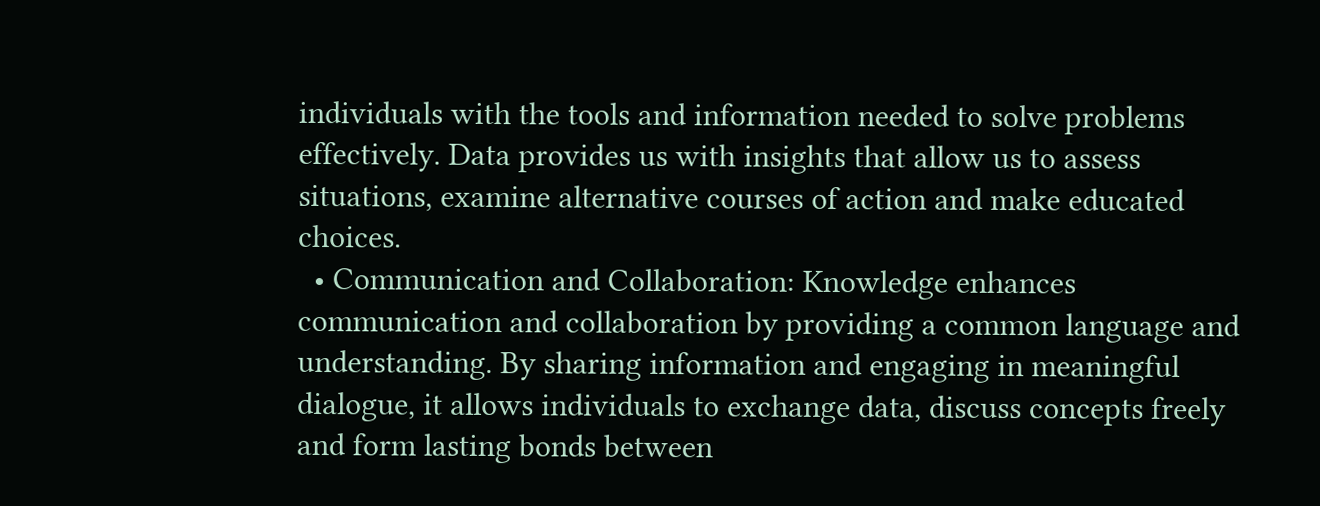individuals with the tools and information needed to solve problems effectively. Data provides us with insights that allow us to assess situations, examine alternative courses of action and make educated choices.
  • Communication and Collaboration: Knowledge enhances communication and collaboration by providing a common language and understanding. By sharing information and engaging in meaningful dialogue, it allows individuals to exchange data, discuss concepts freely and form lasting bonds between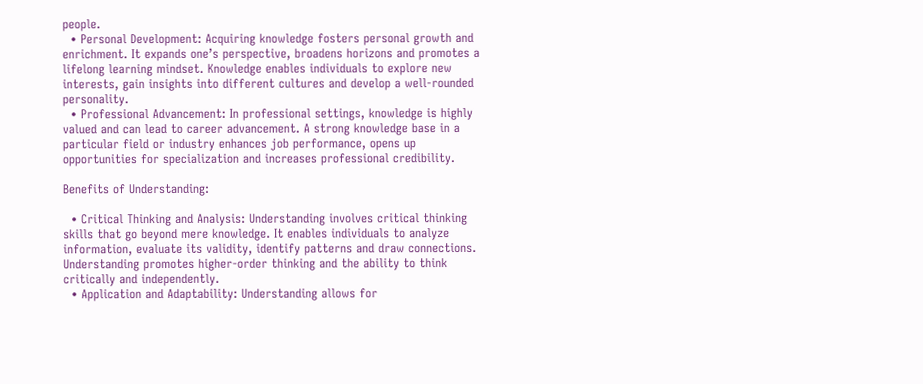people.
  • Personal Development: Acquiring knowledge fosters personal growth and enrichment. It expands one’s perspective, broadens horizons and promotes a lifelong learning mindset. Knowledge enables individuals to explore new interests, gain insights into different cultures and develop a well-rounded personality.
  • Professional Advancement: In professional settings, knowledge is highly valued and can lead to career advancement. A strong knowledge base in a particular field or industry enhances job performance, opens up opportunities for specialization and increases professional credibility.

Benefits of Understanding:

  • Critical Thinking and Analysis: Understanding involves critical thinking skills that go beyond mere knowledge. It enables individuals to analyze information, evaluate its validity, identify patterns and draw connections. Understanding promotes higher-order thinking and the ability to think critically and independently.
  • Application and Adaptability: Understanding allows for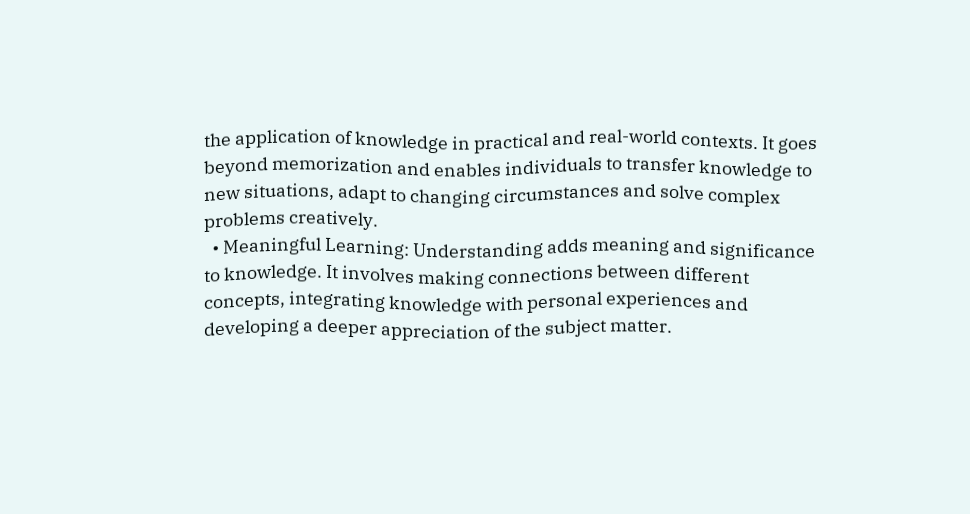the application of knowledge in practical and real-world contexts. It goes beyond memorization and enables individuals to transfer knowledge to new situations, adapt to changing circumstances and solve complex problems creatively.
  • Meaningful Learning: Understanding adds meaning and significance to knowledge. It involves making connections between different concepts, integrating knowledge with personal experiences and developing a deeper appreciation of the subject matter.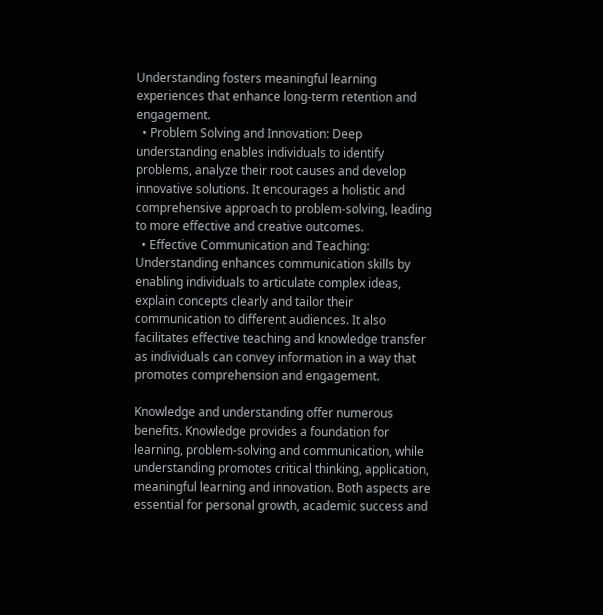Understanding fosters meaningful learning experiences that enhance long-term retention and engagement.
  • Problem Solving and Innovation: Deep understanding enables individuals to identify problems, analyze their root causes and develop innovative solutions. It encourages a holistic and comprehensive approach to problem-solving, leading to more effective and creative outcomes.
  • Effective Communication and Teaching: Understanding enhances communication skills by enabling individuals to articulate complex ideas, explain concepts clearly and tailor their communication to different audiences. It also facilitates effective teaching and knowledge transfer as individuals can convey information in a way that promotes comprehension and engagement.

Knowledge and understanding offer numerous benefits. Knowledge provides a foundation for learning, problem-solving and communication, while understanding promotes critical thinking, application, meaningful learning and innovation. Both aspects are essential for personal growth, academic success and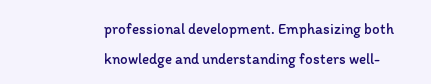professional development. Emphasizing both knowledge and understanding fosters well-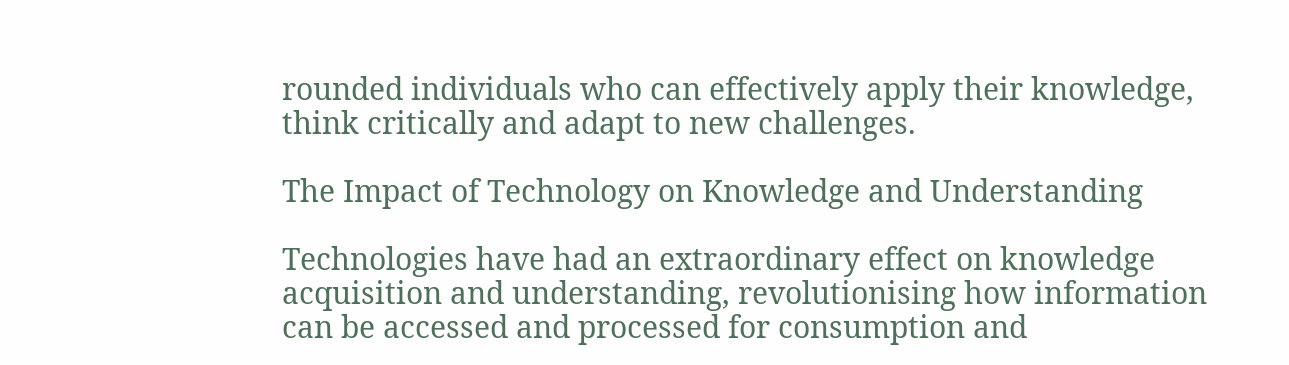rounded individuals who can effectively apply their knowledge, think critically and adapt to new challenges.

The Impact of Technology on Knowledge and Understanding

Technologies have had an extraordinary effect on knowledge acquisition and understanding, revolutionising how information can be accessed and processed for consumption and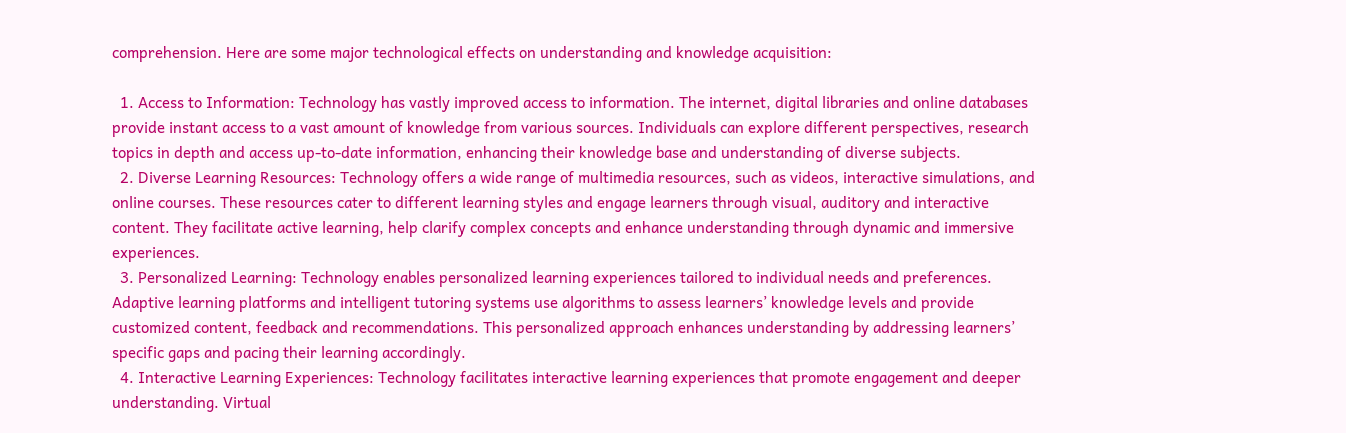comprehension. Here are some major technological effects on understanding and knowledge acquisition:

  1. Access to Information: Technology has vastly improved access to information. The internet, digital libraries and online databases provide instant access to a vast amount of knowledge from various sources. Individuals can explore different perspectives, research topics in depth and access up-to-date information, enhancing their knowledge base and understanding of diverse subjects.
  2. Diverse Learning Resources: Technology offers a wide range of multimedia resources, such as videos, interactive simulations, and online courses. These resources cater to different learning styles and engage learners through visual, auditory and interactive content. They facilitate active learning, help clarify complex concepts and enhance understanding through dynamic and immersive experiences.
  3. Personalized Learning: Technology enables personalized learning experiences tailored to individual needs and preferences. Adaptive learning platforms and intelligent tutoring systems use algorithms to assess learners’ knowledge levels and provide customized content, feedback and recommendations. This personalized approach enhances understanding by addressing learners’ specific gaps and pacing their learning accordingly.
  4. Interactive Learning Experiences: Technology facilitates interactive learning experiences that promote engagement and deeper understanding. Virtual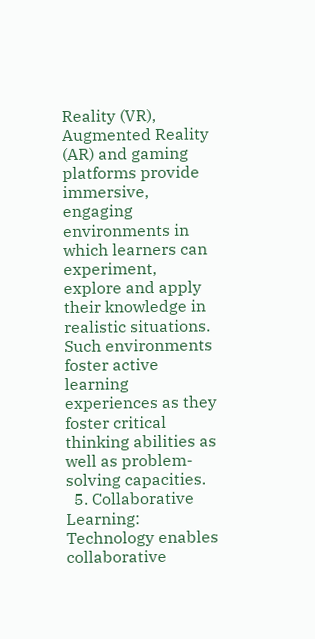Reality (VR), Augmented Reality (AR) and gaming platforms provide immersive, engaging environments in which learners can experiment, explore and apply their knowledge in realistic situations. Such environments foster active learning experiences as they foster critical thinking abilities as well as problem-solving capacities.
  5. Collaborative Learning: Technology enables collaborative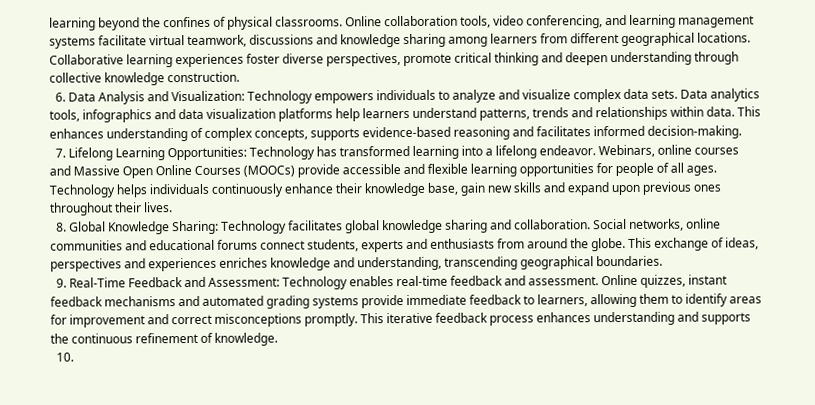learning beyond the confines of physical classrooms. Online collaboration tools, video conferencing, and learning management systems facilitate virtual teamwork, discussions and knowledge sharing among learners from different geographical locations. Collaborative learning experiences foster diverse perspectives, promote critical thinking and deepen understanding through collective knowledge construction.
  6. Data Analysis and Visualization: Technology empowers individuals to analyze and visualize complex data sets. Data analytics tools, infographics and data visualization platforms help learners understand patterns, trends and relationships within data. This enhances understanding of complex concepts, supports evidence-based reasoning and facilitates informed decision-making.
  7. Lifelong Learning Opportunities: Technology has transformed learning into a lifelong endeavor. Webinars, online courses and Massive Open Online Courses (MOOCs) provide accessible and flexible learning opportunities for people of all ages. Technology helps individuals continuously enhance their knowledge base, gain new skills and expand upon previous ones throughout their lives.
  8. Global Knowledge Sharing: Technology facilitates global knowledge sharing and collaboration. Social networks, online communities and educational forums connect students, experts and enthusiasts from around the globe. This exchange of ideas, perspectives and experiences enriches knowledge and understanding, transcending geographical boundaries.
  9. Real-Time Feedback and Assessment: Technology enables real-time feedback and assessment. Online quizzes, instant feedback mechanisms and automated grading systems provide immediate feedback to learners, allowing them to identify areas for improvement and correct misconceptions promptly. This iterative feedback process enhances understanding and supports the continuous refinement of knowledge.
  10.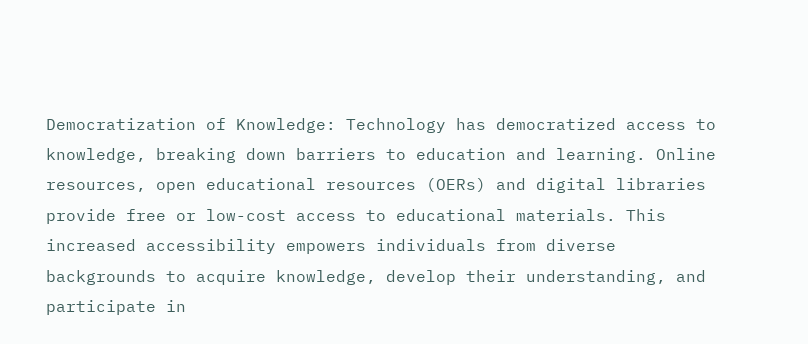Democratization of Knowledge: Technology has democratized access to knowledge, breaking down barriers to education and learning. Online resources, open educational resources (OERs) and digital libraries provide free or low-cost access to educational materials. This increased accessibility empowers individuals from diverse backgrounds to acquire knowledge, develop their understanding, and participate in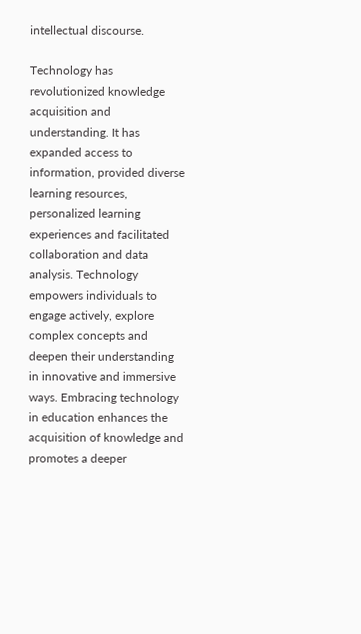intellectual discourse.

Technology has revolutionized knowledge acquisition and understanding. It has expanded access to information, provided diverse learning resources, personalized learning experiences and facilitated collaboration and data analysis. Technology empowers individuals to engage actively, explore complex concepts and deepen their understanding in innovative and immersive ways. Embracing technology in education enhances the acquisition of knowledge and promotes a deeper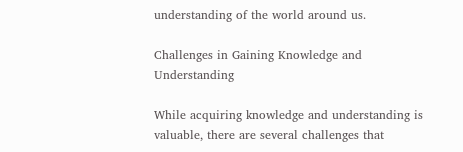understanding of the world around us.

Challenges in Gaining Knowledge and Understanding

While acquiring knowledge and understanding is valuable, there are several challenges that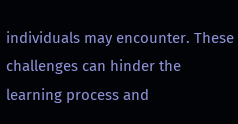individuals may encounter. These challenges can hinder the learning process and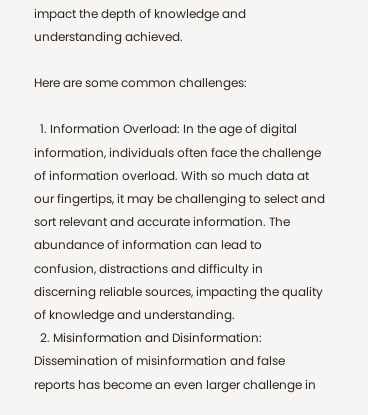impact the depth of knowledge and understanding achieved.

Here are some common challenges:

  1. Information Overload: In the age of digital information, individuals often face the challenge of information overload. With so much data at our fingertips, it may be challenging to select and sort relevant and accurate information. The abundance of information can lead to confusion, distractions and difficulty in discerning reliable sources, impacting the quality of knowledge and understanding.
  2. Misinformation and Disinformation: Dissemination of misinformation and false reports has become an even larger challenge in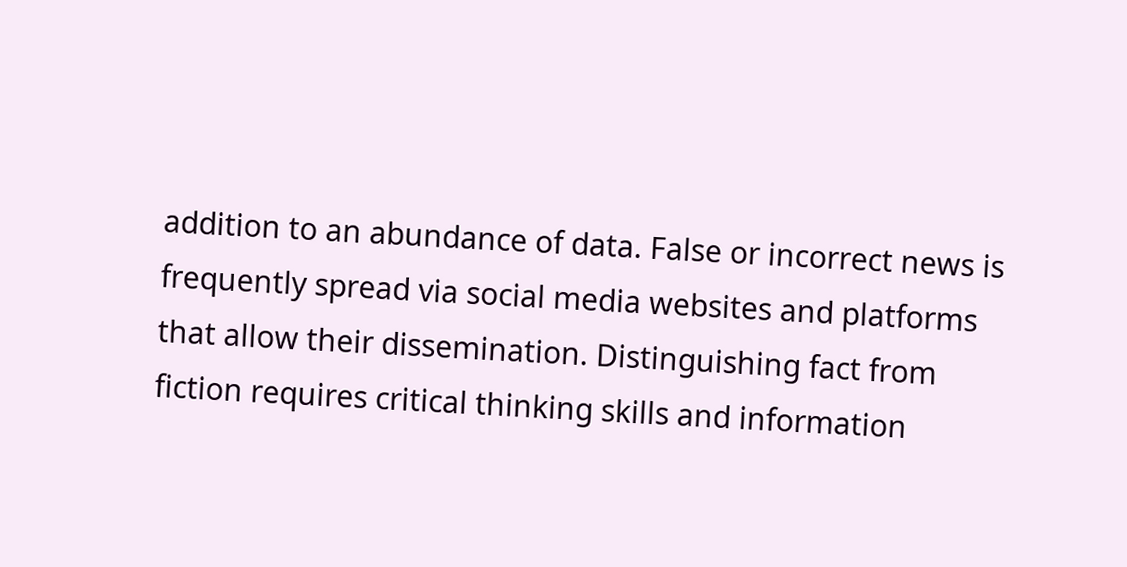addition to an abundance of data. False or incorrect news is frequently spread via social media websites and platforms that allow their dissemination. Distinguishing fact from fiction requires critical thinking skills and information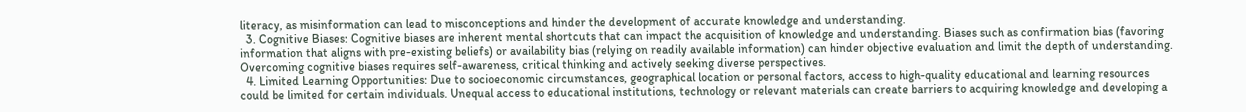literacy, as misinformation can lead to misconceptions and hinder the development of accurate knowledge and understanding.
  3. Cognitive Biases: Cognitive biases are inherent mental shortcuts that can impact the acquisition of knowledge and understanding. Biases such as confirmation bias (favoring information that aligns with pre-existing beliefs) or availability bias (relying on readily available information) can hinder objective evaluation and limit the depth of understanding. Overcoming cognitive biases requires self-awareness, critical thinking and actively seeking diverse perspectives.
  4. Limited Learning Opportunities: Due to socioeconomic circumstances, geographical location or personal factors, access to high-quality educational and learning resources could be limited for certain individuals. Unequal access to educational institutions, technology or relevant materials can create barriers to acquiring knowledge and developing a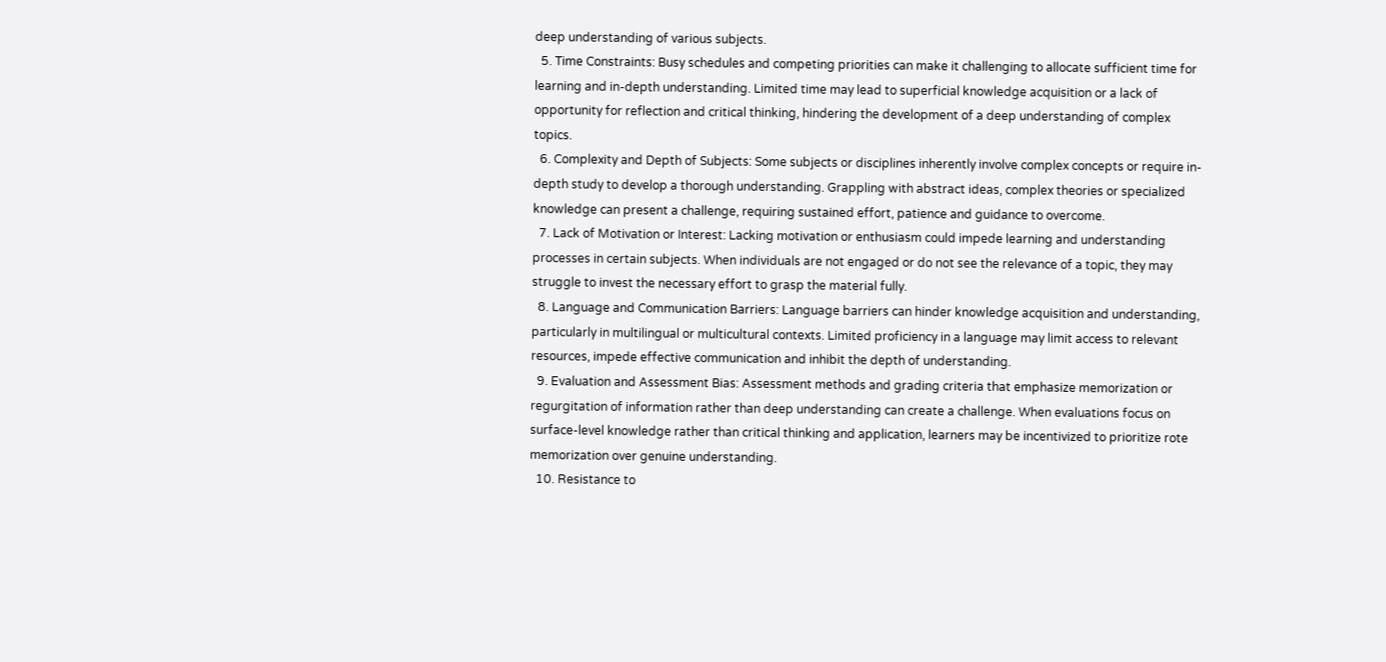deep understanding of various subjects.
  5. Time Constraints: Busy schedules and competing priorities can make it challenging to allocate sufficient time for learning and in-depth understanding. Limited time may lead to superficial knowledge acquisition or a lack of opportunity for reflection and critical thinking, hindering the development of a deep understanding of complex topics.
  6. Complexity and Depth of Subjects: Some subjects or disciplines inherently involve complex concepts or require in-depth study to develop a thorough understanding. Grappling with abstract ideas, complex theories or specialized knowledge can present a challenge, requiring sustained effort, patience and guidance to overcome.
  7. Lack of Motivation or Interest: Lacking motivation or enthusiasm could impede learning and understanding processes in certain subjects. When individuals are not engaged or do not see the relevance of a topic, they may struggle to invest the necessary effort to grasp the material fully.
  8. Language and Communication Barriers: Language barriers can hinder knowledge acquisition and understanding, particularly in multilingual or multicultural contexts. Limited proficiency in a language may limit access to relevant resources, impede effective communication and inhibit the depth of understanding.
  9. Evaluation and Assessment Bias: Assessment methods and grading criteria that emphasize memorization or regurgitation of information rather than deep understanding can create a challenge. When evaluations focus on surface-level knowledge rather than critical thinking and application, learners may be incentivized to prioritize rote memorization over genuine understanding.
  10. Resistance to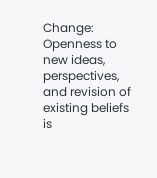Change: Openness to new ideas, perspectives, and revision of existing beliefs is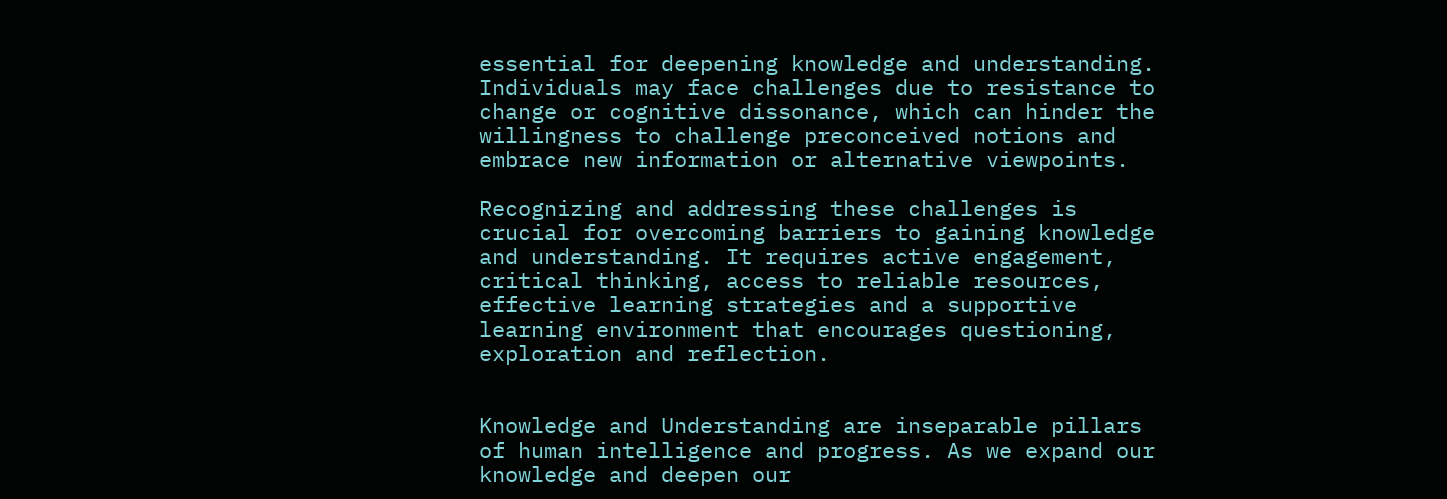essential for deepening knowledge and understanding. Individuals may face challenges due to resistance to change or cognitive dissonance, which can hinder the willingness to challenge preconceived notions and embrace new information or alternative viewpoints.

Recognizing and addressing these challenges is crucial for overcoming barriers to gaining knowledge and understanding. It requires active engagement, critical thinking, access to reliable resources, effective learning strategies and a supportive learning environment that encourages questioning, exploration and reflection.


Knowledge and Understanding are inseparable pillars of human intelligence and progress. As we expand our knowledge and deepen our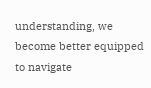understanding, we become better equipped to navigate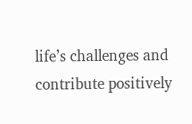life’s challenges and contribute positively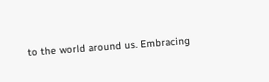to the world around us. Embracing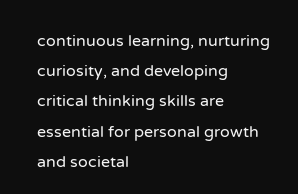continuous learning, nurturing curiosity, and developing critical thinking skills are essential for personal growth and societal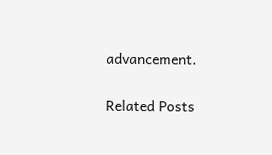advancement.

Related Posts